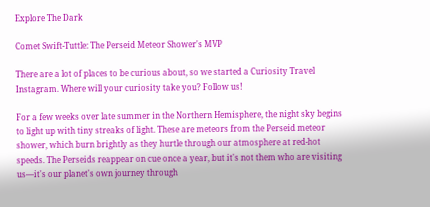Explore The Dark

Comet Swift-Tuttle: The Perseid Meteor Shower's MVP

There are a lot of places to be curious about, so we started a Curiosity Travel Instagram. Where will your curiosity take you? Follow us!

For a few weeks over late summer in the Northern Hemisphere, the night sky begins to light up with tiny streaks of light. These are meteors from the Perseid meteor shower, which burn brightly as they hurtle through our atmosphere at red-hot speeds. The Perseids reappear on cue once a year, but it's not them who are visiting us—it's our planet's own journey through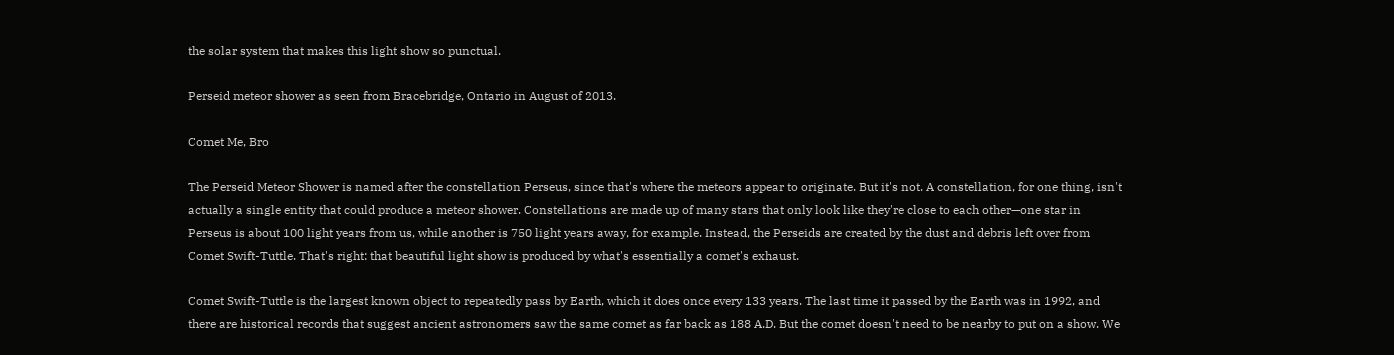the solar system that makes this light show so punctual.

Perseid meteor shower as seen from Bracebridge, Ontario in August of 2013.

Comet Me, Bro

The Perseid Meteor Shower is named after the constellation Perseus, since that's where the meteors appear to originate. But it's not. A constellation, for one thing, isn't actually a single entity that could produce a meteor shower. Constellations are made up of many stars that only look like they're close to each other—one star in Perseus is about 100 light years from us, while another is 750 light years away, for example. Instead, the Perseids are created by the dust and debris left over from Comet Swift-Tuttle. That's right: that beautiful light show is produced by what's essentially a comet's exhaust.

Comet Swift-Tuttle is the largest known object to repeatedly pass by Earth, which it does once every 133 years. The last time it passed by the Earth was in 1992, and there are historical records that suggest ancient astronomers saw the same comet as far back as 188 A.D. But the comet doesn't need to be nearby to put on a show. We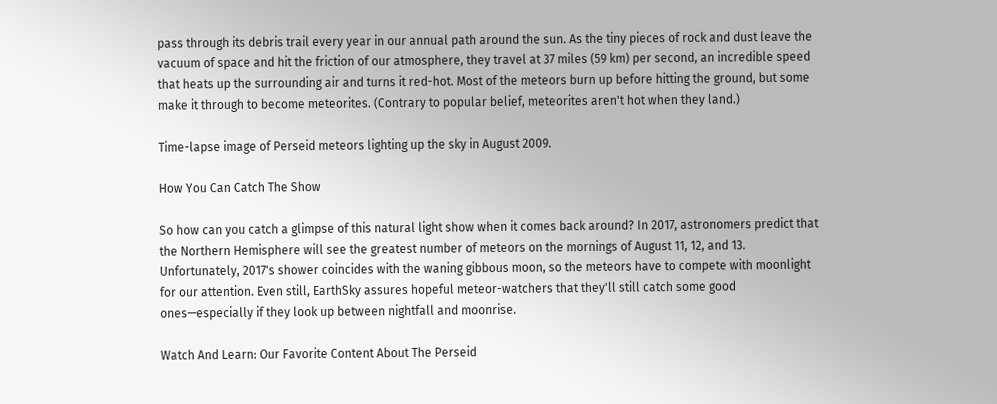pass through its debris trail every year in our annual path around the sun. As the tiny pieces of rock and dust leave the vacuum of space and hit the friction of our atmosphere, they travel at 37 miles (59 km) per second, an incredible speed that heats up the surrounding air and turns it red-hot. Most of the meteors burn up before hitting the ground, but some make it through to become meteorites. (Contrary to popular belief, meteorites aren't hot when they land.)

Time-lapse image of Perseid meteors lighting up the sky in August 2009.

How You Can Catch The Show

So how can you catch a glimpse of this natural light show when it comes back around? In 2017, astronomers predict that the Northern Hemisphere will see the greatest number of meteors on the mornings of August 11, 12, and 13. Unfortunately, 2017's shower coincides with the waning gibbous moon, so the meteors have to compete with moonlight for our attention. Even still, EarthSky assures hopeful meteor-watchers that they'll still catch some good ones—especially if they look up between nightfall and moonrise.

Watch And Learn: Our Favorite Content About The Perseid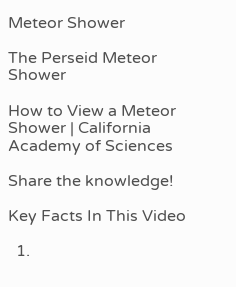Meteor Shower

The Perseid Meteor Shower

How to View a Meteor Shower | California Academy of Sciences

Share the knowledge!

Key Facts In This Video

  1.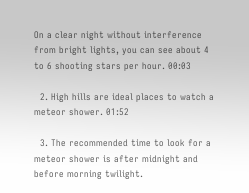On a clear night without interference from bright lights, you can see about 4 to 6 shooting stars per hour. 00:03

  2. High hills are ideal places to watch a meteor shower. 01:52

  3. The recommended time to look for a meteor shower is after midnight and before morning twilight.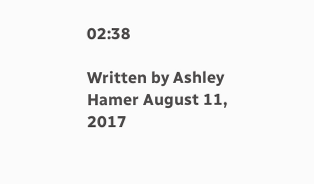02:38

Written by Ashley Hamer August 11, 2017